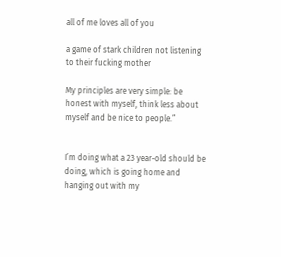all of me loves all of you

a game of stark children not listening to their fucking mother

My principles are very simple: be honest with myself, think less about myself and be nice to people.”


I’m doing what a 23 year-old should be doing, which is going home and hanging out with my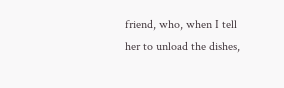friend, who, when I tell her to unload the dishes,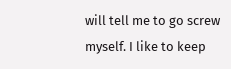will tell me to go screw myself. I like to keep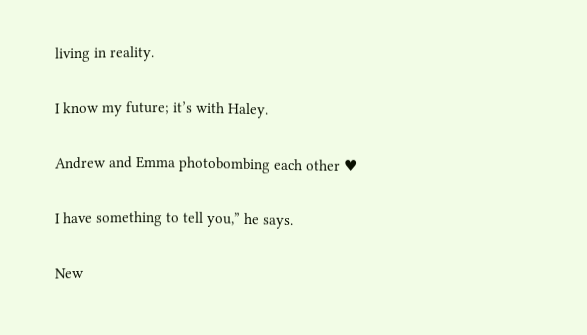living in reality.

I know my future; it’s with Haley.

Andrew and Emma photobombing each other ♥

I have something to tell you,” he says.

New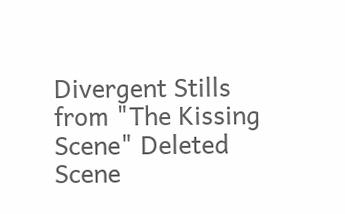Divergent Stills from "The Kissing Scene" Deleted Scene